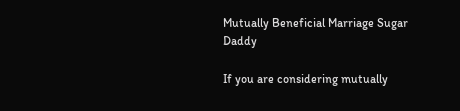Mutually Beneficial Marriage Sugar Daddy

If you are considering mutually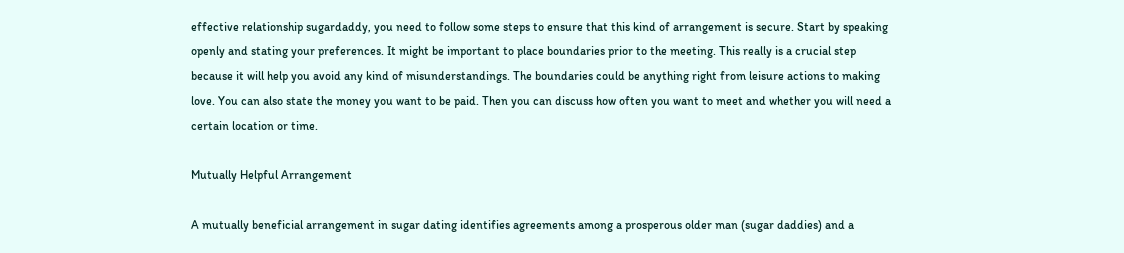effective relationship sugardaddy, you need to follow some steps to ensure that this kind of arrangement is secure. Start by speaking openly and stating your preferences. It might be important to place boundaries prior to the meeting. This really is a crucial step because it will help you avoid any kind of misunderstandings. The boundaries could be anything right from leisure actions to making love. You can also state the money you want to be paid. Then you can discuss how often you want to meet and whether you will need a certain location or time.

Mutually Helpful Arrangement

A mutually beneficial arrangement in sugar dating identifies agreements among a prosperous older man (sugar daddies) and a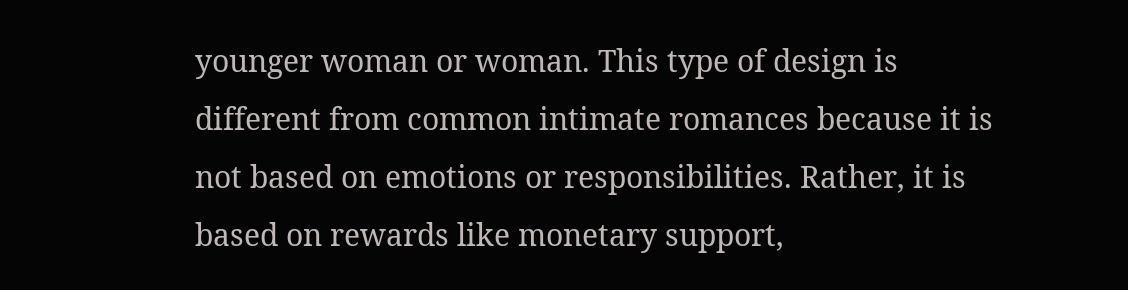younger woman or woman. This type of design is different from common intimate romances because it is not based on emotions or responsibilities. Rather, it is based on rewards like monetary support,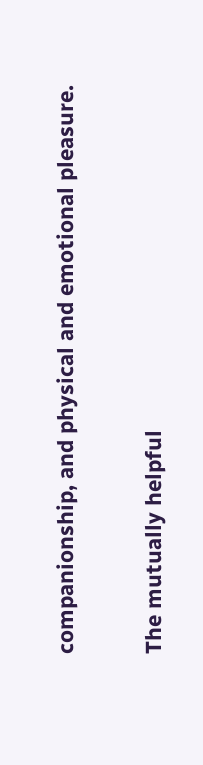companionship, and physical and emotional pleasure.

The mutually helpful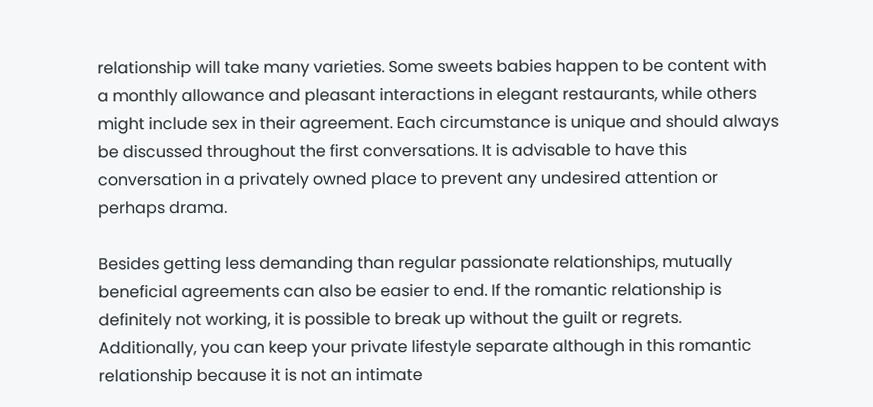relationship will take many varieties. Some sweets babies happen to be content with a monthly allowance and pleasant interactions in elegant restaurants, while others might include sex in their agreement. Each circumstance is unique and should always be discussed throughout the first conversations. It is advisable to have this conversation in a privately owned place to prevent any undesired attention or perhaps drama.

Besides getting less demanding than regular passionate relationships, mutually beneficial agreements can also be easier to end. If the romantic relationship is definitely not working, it is possible to break up without the guilt or regrets. Additionally, you can keep your private lifestyle separate although in this romantic relationship because it is not an intimate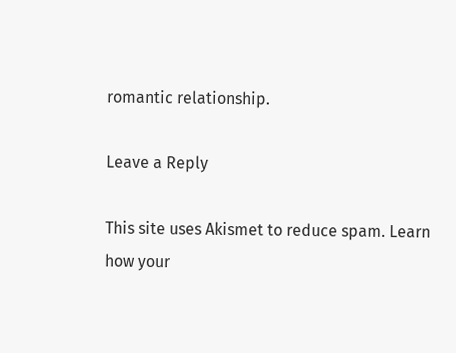romantic relationship.

Leave a Reply

This site uses Akismet to reduce spam. Learn how your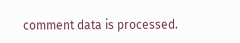comment data is processed.